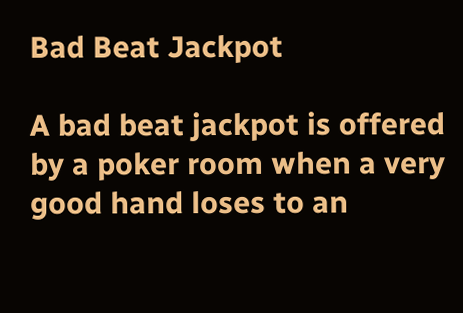Bad Beat Jackpot

A bad beat jackpot is offered by a poker room when a very good hand loses to an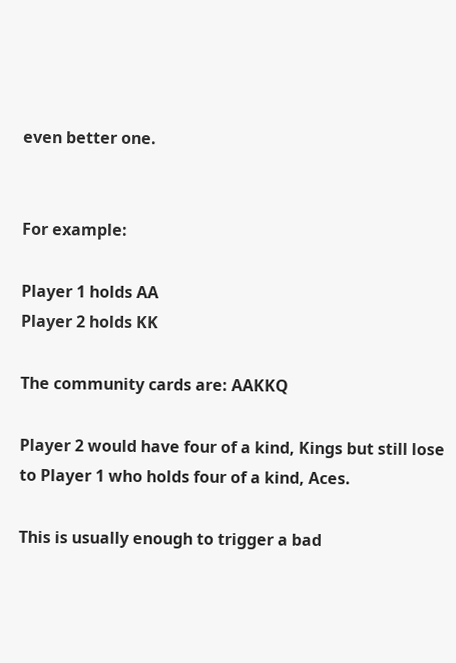even better one.


For example:

Player 1 holds AA
Player 2 holds KK

The community cards are: AAKKQ

Player 2 would have four of a kind, Kings but still lose to Player 1 who holds four of a kind, Aces.

This is usually enough to trigger a bad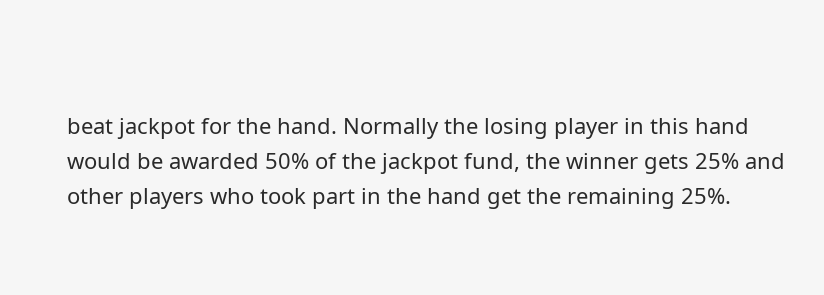beat jackpot for the hand. Normally the losing player in this hand would be awarded 50% of the jackpot fund, the winner gets 25% and other players who took part in the hand get the remaining 25%.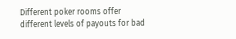Different poker rooms offer different levels of payouts for bad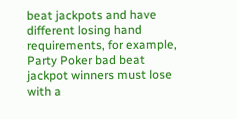beat jackpots and have different losing hand requirements, for example, Party Poker bad beat jackpot winners must lose with a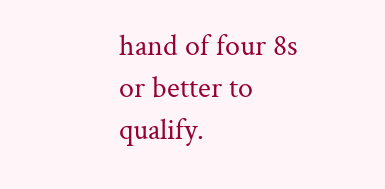hand of four 8s or better to qualify.